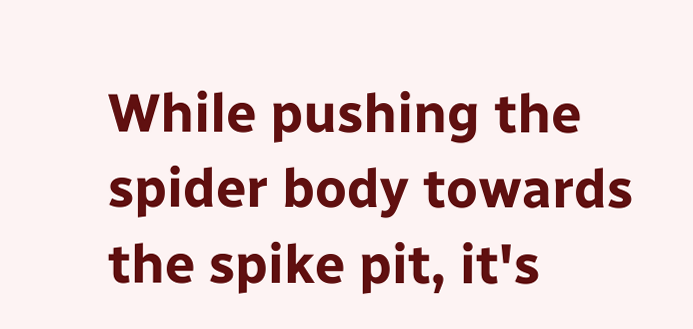While pushing the spider body towards the spike pit, it's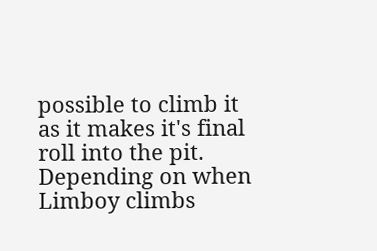possible to climb it as it makes it's final roll into the pit. Depending on when Limboy climbs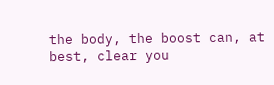the body, the boost can, at best, clear you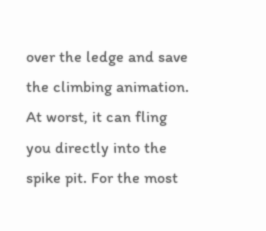over the ledge and save the climbing animation. At worst, it can fling you directly into the spike pit. For the most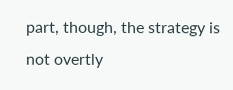part, though, the strategy is not overtly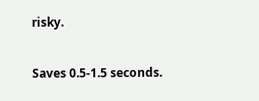risky.

Saves 0.5-1.5 seconds.